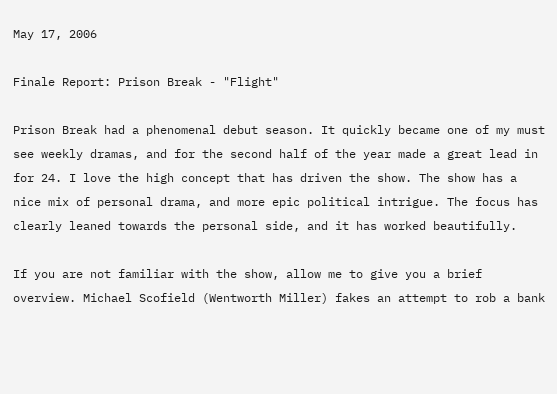May 17, 2006

Finale Report: Prison Break - "Flight"

Prison Break had a phenomenal debut season. It quickly became one of my must see weekly dramas, and for the second half of the year made a great lead in for 24. I love the high concept that has driven the show. The show has a nice mix of personal drama, and more epic political intrigue. The focus has clearly leaned towards the personal side, and it has worked beautifully.

If you are not familiar with the show, allow me to give you a brief overview. Michael Scofield (Wentworth Miller) fakes an attempt to rob a bank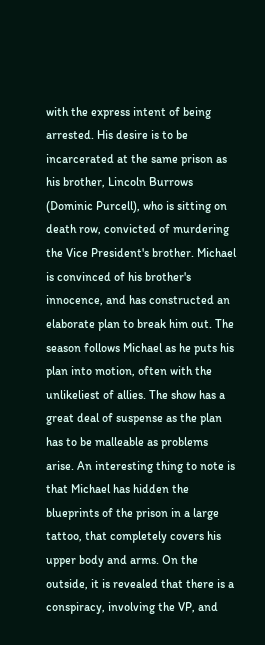with the express intent of being arrested. His desire is to be incarcerated at the same prison as his brother, Lincoln Burrows (Dominic Purcell), who is sitting on death row, convicted of murdering the Vice President's brother. Michael is convinced of his brother's innocence, and has constructed an elaborate plan to break him out. The season follows Michael as he puts his plan into motion, often with the unlikeliest of allies. The show has a great deal of suspense as the plan has to be malleable as problems arise. An interesting thing to note is that Michael has hidden the blueprints of the prison in a large tattoo, that completely covers his upper body and arms. On the outside, it is revealed that there is a conspiracy, involving the VP, and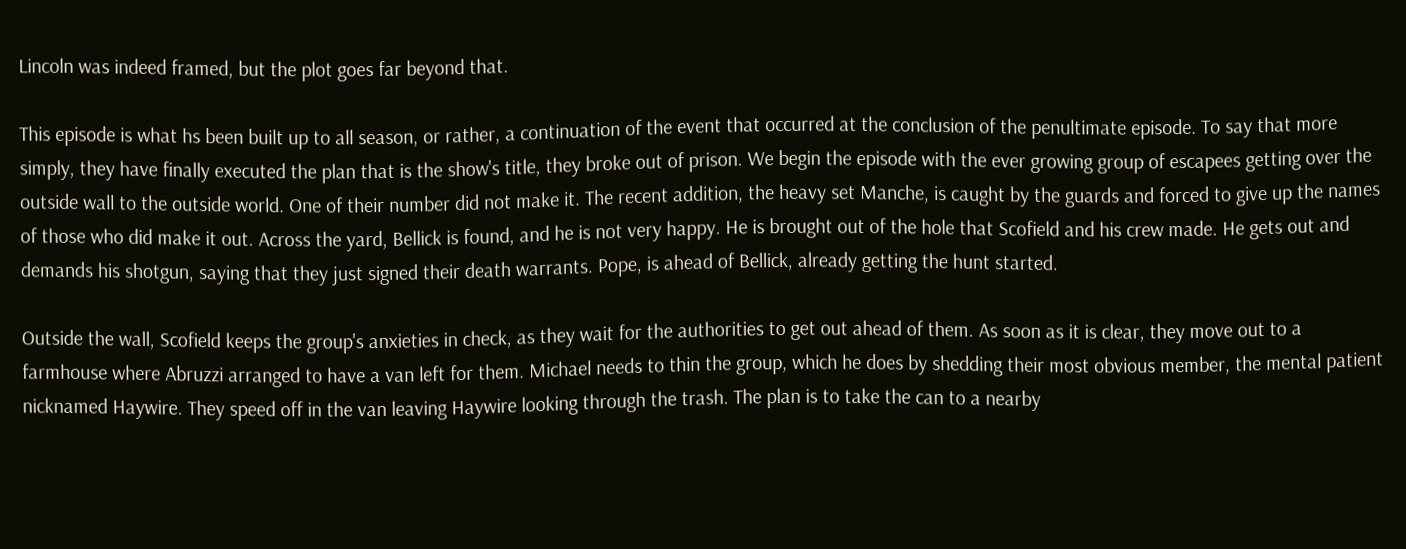Lincoln was indeed framed, but the plot goes far beyond that.

This episode is what hs been built up to all season, or rather, a continuation of the event that occurred at the conclusion of the penultimate episode. To say that more simply, they have finally executed the plan that is the show's title, they broke out of prison. We begin the episode with the ever growing group of escapees getting over the outside wall to the outside world. One of their number did not make it. The recent addition, the heavy set Manche, is caught by the guards and forced to give up the names of those who did make it out. Across the yard, Bellick is found, and he is not very happy. He is brought out of the hole that Scofield and his crew made. He gets out and demands his shotgun, saying that they just signed their death warrants. Pope, is ahead of Bellick, already getting the hunt started.

Outside the wall, Scofield keeps the group's anxieties in check, as they wait for the authorities to get out ahead of them. As soon as it is clear, they move out to a farmhouse where Abruzzi arranged to have a van left for them. Michael needs to thin the group, which he does by shedding their most obvious member, the mental patient nicknamed Haywire. They speed off in the van leaving Haywire looking through the trash. The plan is to take the can to a nearby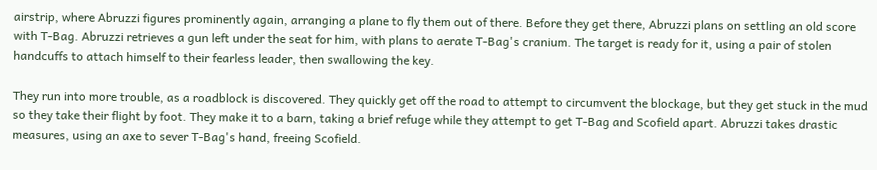airstrip, where Abruzzi figures prominently again, arranging a plane to fly them out of there. Before they get there, Abruzzi plans on settling an old score with T-Bag. Abruzzi retrieves a gun left under the seat for him, with plans to aerate T-Bag's cranium. The target is ready for it, using a pair of stolen handcuffs to attach himself to their fearless leader, then swallowing the key.

They run into more trouble, as a roadblock is discovered. They quickly get off the road to attempt to circumvent the blockage, but they get stuck in the mud so they take their flight by foot. They make it to a barn, taking a brief refuge while they attempt to get T-Bag and Scofield apart. Abruzzi takes drastic measures, using an axe to sever T-Bag's hand, freeing Scofield.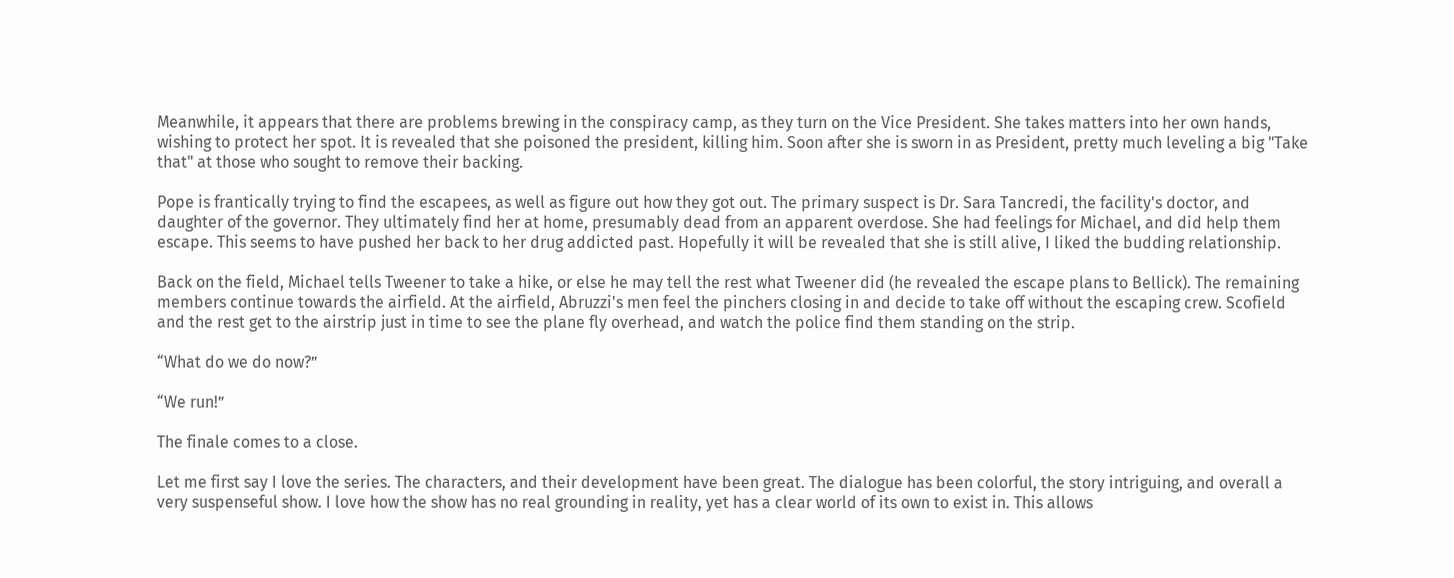Meanwhile, it appears that there are problems brewing in the conspiracy camp, as they turn on the Vice President. She takes matters into her own hands, wishing to protect her spot. It is revealed that she poisoned the president, killing him. Soon after she is sworn in as President, pretty much leveling a big "Take that" at those who sought to remove their backing.

Pope is frantically trying to find the escapees, as well as figure out how they got out. The primary suspect is Dr. Sara Tancredi, the facility's doctor, and daughter of the governor. They ultimately find her at home, presumably dead from an apparent overdose. She had feelings for Michael, and did help them escape. This seems to have pushed her back to her drug addicted past. Hopefully it will be revealed that she is still alive, I liked the budding relationship.

Back on the field, Michael tells Tweener to take a hike, or else he may tell the rest what Tweener did (he revealed the escape plans to Bellick). The remaining members continue towards the airfield. At the airfield, Abruzzi's men feel the pinchers closing in and decide to take off without the escaping crew. Scofield and the rest get to the airstrip just in time to see the plane fly overhead, and watch the police find them standing on the strip.

“What do we do now?”

“We run!”

The finale comes to a close.

Let me first say I love the series. The characters, and their development have been great. The dialogue has been colorful, the story intriguing, and overall a very suspenseful show. I love how the show has no real grounding in reality, yet has a clear world of its own to exist in. This allows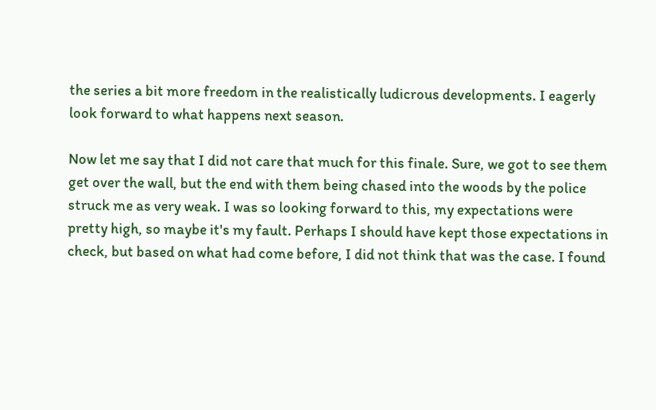the series a bit more freedom in the realistically ludicrous developments. I eagerly look forward to what happens next season.

Now let me say that I did not care that much for this finale. Sure, we got to see them get over the wall, but the end with them being chased into the woods by the police struck me as very weak. I was so looking forward to this, my expectations were pretty high, so maybe it's my fault. Perhaps I should have kept those expectations in check, but based on what had come before, I did not think that was the case. I found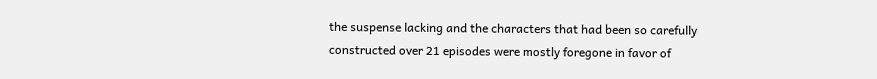the suspense lacking and the characters that had been so carefully constructed over 21 episodes were mostly foregone in favor of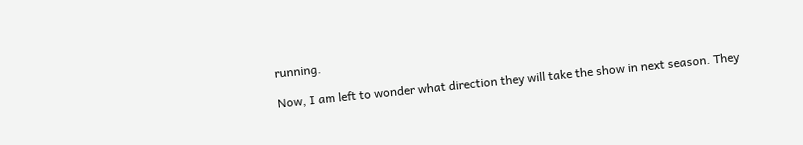running.

Now, I am left to wonder what direction they will take the show in next season. They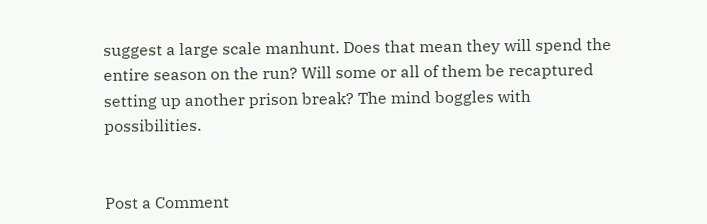suggest a large scale manhunt. Does that mean they will spend the entire season on the run? Will some or all of them be recaptured setting up another prison break? The mind boggles with possibilities.


Post a Comment